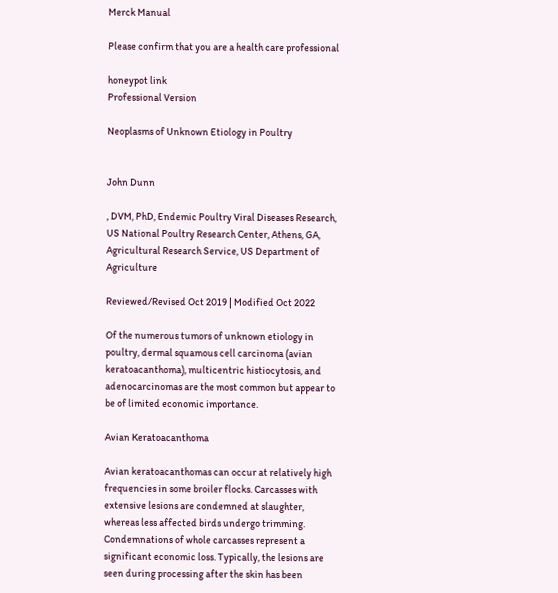Merck Manual

Please confirm that you are a health care professional

honeypot link
Professional Version

Neoplasms of Unknown Etiology in Poultry


John Dunn

, DVM, PhD, Endemic Poultry Viral Diseases Research, US National Poultry Research Center, Athens, GA, Agricultural Research Service, US Department of Agriculture

Reviewed/Revised Oct 2019 | Modified Oct 2022

Of the numerous tumors of unknown etiology in poultry, dermal squamous cell carcinoma (avian keratoacanthoma), multicentric histiocytosis, and adenocarcinomas are the most common but appear to be of limited economic importance.

Avian Keratoacanthoma

Avian keratoacanthomas can occur at relatively high frequencies in some broiler flocks. Carcasses with extensive lesions are condemned at slaughter, whereas less affected birds undergo trimming. Condemnations of whole carcasses represent a significant economic loss. Typically, the lesions are seen during processing after the skin has been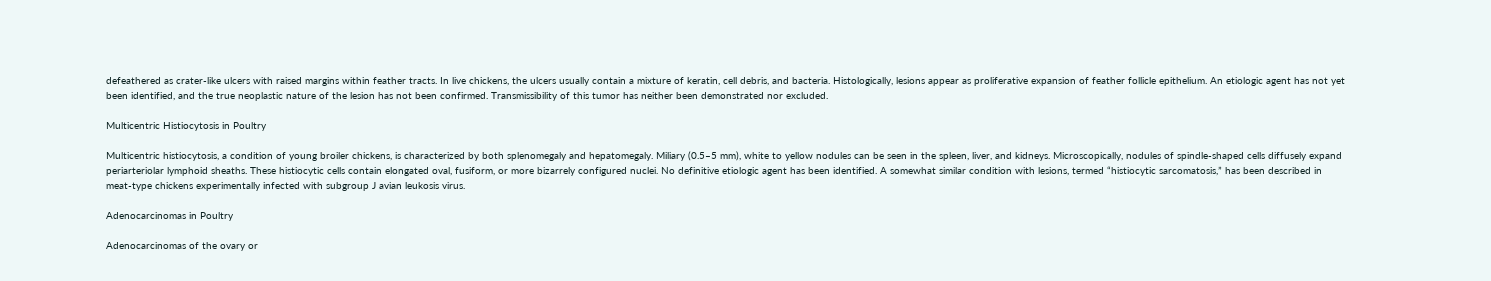defeathered as crater-like ulcers with raised margins within feather tracts. In live chickens, the ulcers usually contain a mixture of keratin, cell debris, and bacteria. Histologically, lesions appear as proliferative expansion of feather follicle epithelium. An etiologic agent has not yet been identified, and the true neoplastic nature of the lesion has not been confirmed. Transmissibility of this tumor has neither been demonstrated nor excluded.

Multicentric Histiocytosis in Poultry

Multicentric histiocytosis, a condition of young broiler chickens, is characterized by both splenomegaly and hepatomegaly. Miliary (0.5–5 mm), white to yellow nodules can be seen in the spleen, liver, and kidneys. Microscopically, nodules of spindle-shaped cells diffusely expand periarteriolar lymphoid sheaths. These histiocytic cells contain elongated oval, fusiform, or more bizarrely configured nuclei. No definitive etiologic agent has been identified. A somewhat similar condition with lesions, termed “histiocytic sarcomatosis,” has been described in meat-type chickens experimentally infected with subgroup J avian leukosis virus.

Adenocarcinomas in Poultry

Adenocarcinomas of the ovary or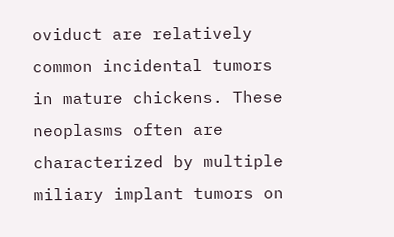oviduct are relatively common incidental tumors in mature chickens. These neoplasms often are characterized by multiple miliary implant tumors on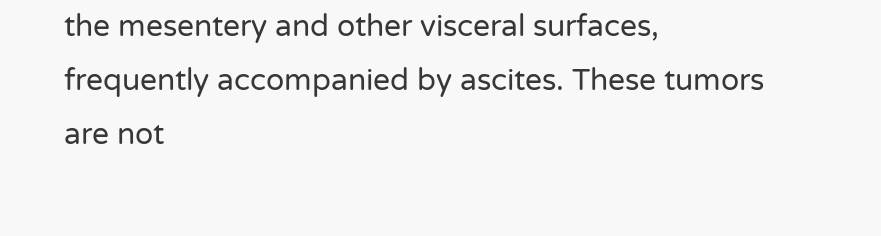the mesentery and other visceral surfaces, frequently accompanied by ascites. These tumors are not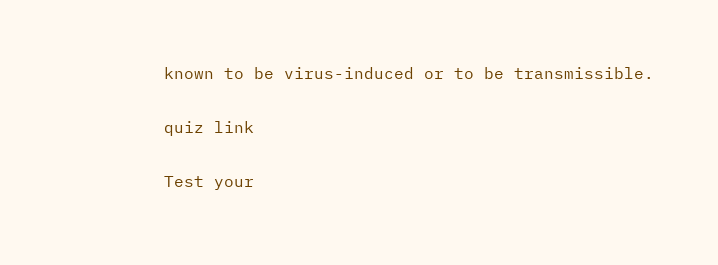known to be virus-induced or to be transmissible.

quiz link

Test your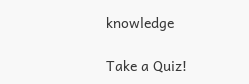knowledge

Take a Quiz!